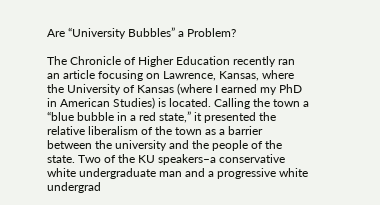Are “University Bubbles” a Problem?

The Chronicle of Higher Education recently ran an article focusing on Lawrence, Kansas, where the University of Kansas (where I earned my PhD in American Studies) is located. Calling the town a “blue bubble in a red state,” it presented the relative liberalism of the town as a barrier between the university and the people of the state. Two of the KU speakers–a conservative white undergraduate man and a progressive white undergrad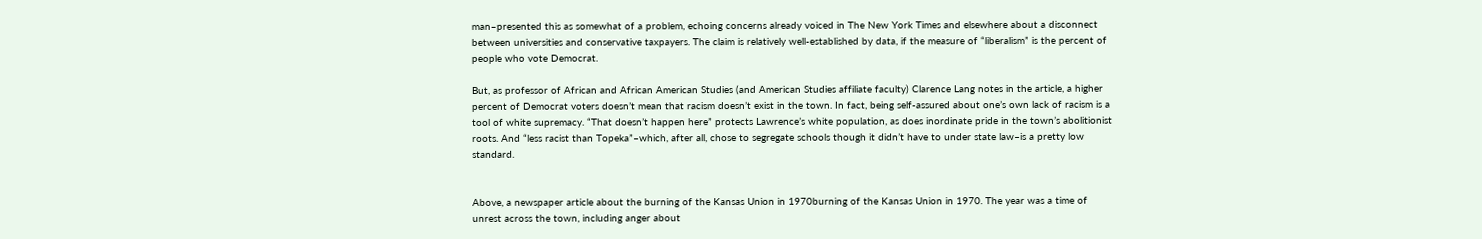man–presented this as somewhat of a problem, echoing concerns already voiced in The New York Times and elsewhere about a disconnect between universities and conservative taxpayers. The claim is relatively well-established by data, if the measure of “liberalism” is the percent of people who vote Democrat.

But, as professor of African and African American Studies (and American Studies affiliate faculty) Clarence Lang notes in the article, a higher percent of Democrat voters doesn’t mean that racism doesn’t exist in the town. In fact, being self-assured about one’s own lack of racism is a tool of white supremacy. “That doesn’t happen here” protects Lawrence’s white population, as does inordinate pride in the town’s abolitionist roots. And “less racist than Topeka”–which, after all, chose to segregate schools though it didn’t have to under state law–is a pretty low standard.


Above, a newspaper article about the burning of the Kansas Union in 1970burning of the Kansas Union in 1970. The year was a time of unrest across the town, including anger about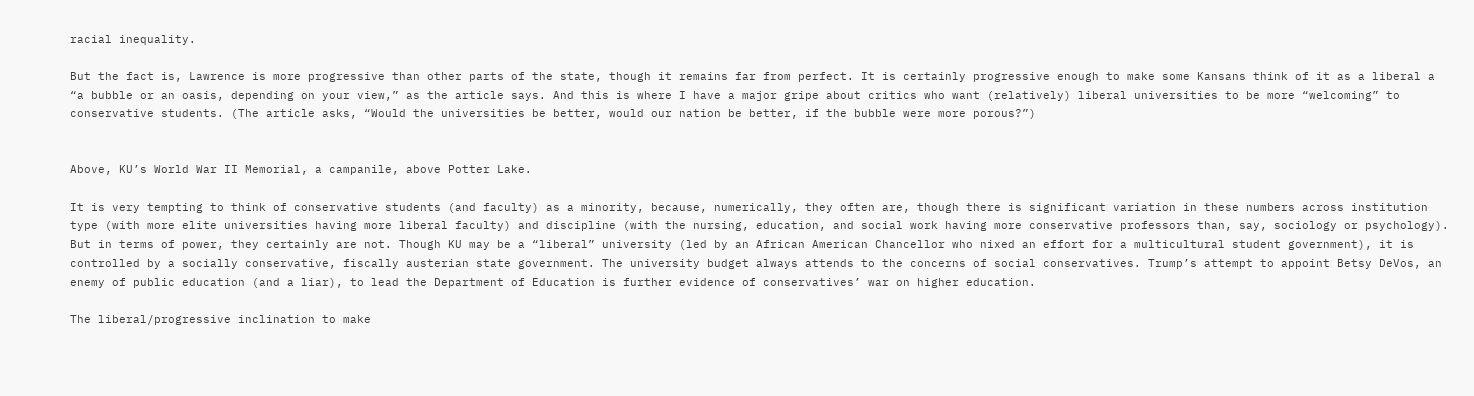racial inequality.

But the fact is, Lawrence is more progressive than other parts of the state, though it remains far from perfect. It is certainly progressive enough to make some Kansans think of it as a liberal a “a bubble or an oasis, depending on your view,” as the article says. And this is where I have a major gripe about critics who want (relatively) liberal universities to be more “welcoming” to conservative students. (The article asks, “Would the universities be better, would our nation be better, if the bubble were more porous?”)


Above, KU’s World War II Memorial, a campanile, above Potter Lake.

It is very tempting to think of conservative students (and faculty) as a minority, because, numerically, they often are, though there is significant variation in these numbers across institution type (with more elite universities having more liberal faculty) and discipline (with the nursing, education, and social work having more conservative professors than, say, sociology or psychology). But in terms of power, they certainly are not. Though KU may be a “liberal” university (led by an African American Chancellor who nixed an effort for a multicultural student government), it is controlled by a socially conservative, fiscally austerian state government. The university budget always attends to the concerns of social conservatives. Trump’s attempt to appoint Betsy DeVos, an enemy of public education (and a liar), to lead the Department of Education is further evidence of conservatives’ war on higher education.

The liberal/progressive inclination to make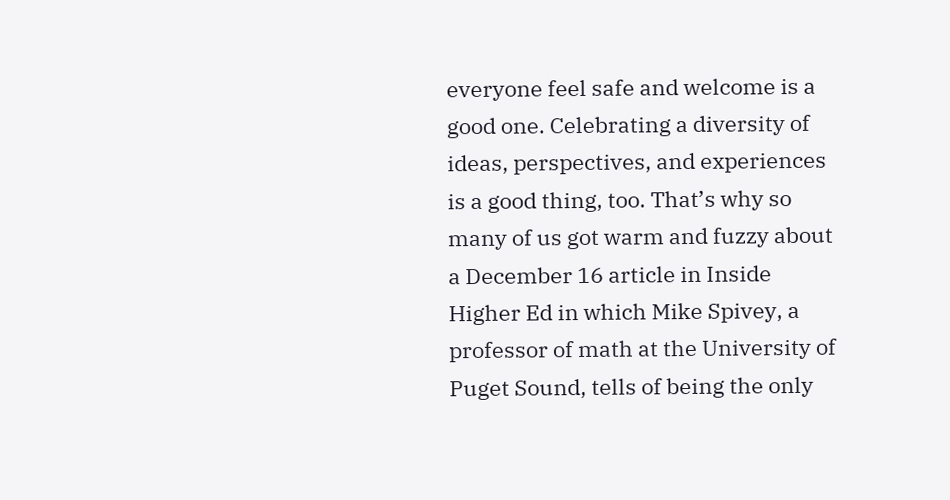everyone feel safe and welcome is a good one. Celebrating a diversity of ideas, perspectives, and experiences is a good thing, too. That’s why so many of us got warm and fuzzy about a December 16 article in Inside Higher Ed in which Mike Spivey, a professor of math at the University of Puget Sound, tells of being the only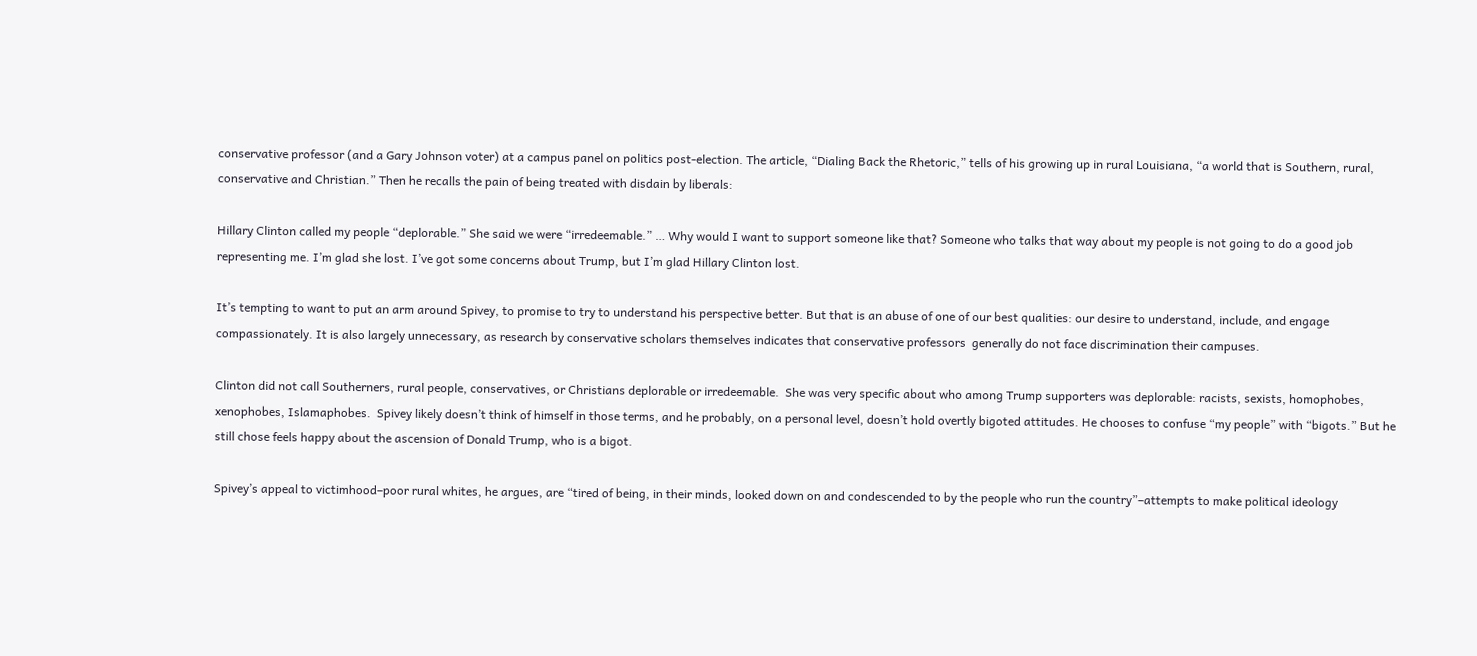conservative professor (and a Gary Johnson voter) at a campus panel on politics post-election. The article, “Dialing Back the Rhetoric,” tells of his growing up in rural Louisiana, “a world that is Southern, rural, conservative and Christian.” Then he recalls the pain of being treated with disdain by liberals:

Hillary Clinton called my people “deplorable.” She said we were “irredeemable.” … Why would I want to support someone like that? Someone who talks that way about my people is not going to do a good job representing me. I’m glad she lost. I’ve got some concerns about Trump, but I’m glad Hillary Clinton lost.

It’s tempting to want to put an arm around Spivey, to promise to try to understand his perspective better. But that is an abuse of one of our best qualities: our desire to understand, include, and engage compassionately. It is also largely unnecessary, as research by conservative scholars themselves indicates that conservative professors  generally do not face discrimination their campuses.

Clinton did not call Southerners, rural people, conservatives, or Christians deplorable or irredeemable.  She was very specific about who among Trump supporters was deplorable: racists, sexists, homophobes, xenophobes, Islamaphobes.  Spivey likely doesn’t think of himself in those terms, and he probably, on a personal level, doesn’t hold overtly bigoted attitudes. He chooses to confuse “my people” with “bigots.” But he still chose feels happy about the ascension of Donald Trump, who is a bigot.

Spivey’s appeal to victimhood–poor rural whites, he argues, are “tired of being, in their minds, looked down on and condescended to by the people who run the country”–attempts to make political ideology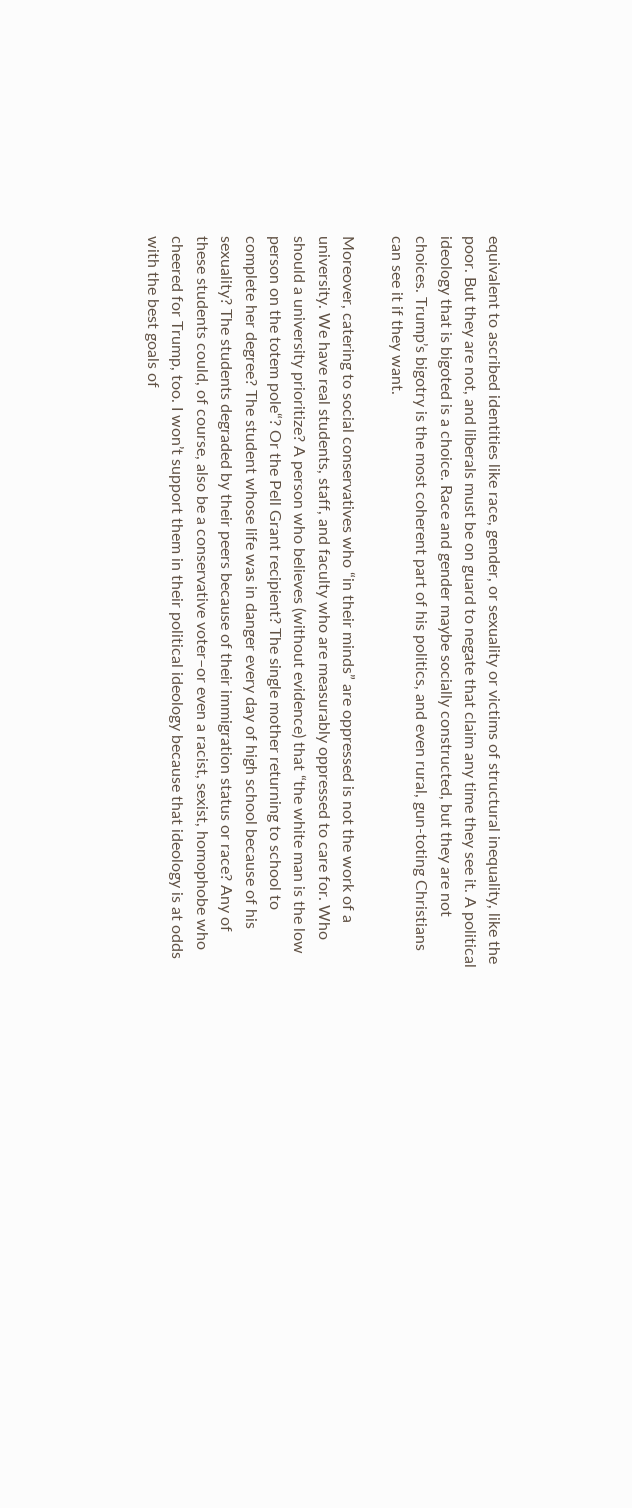equivalent to ascribed identities like race, gender, or sexuality or victims of structural inequality, like the poor. But they are not, and liberals must be on guard to negate that claim any time they see it. A political ideology that is bigoted is a choice. Race and gender maybe socially constructed, but they are not choices. Trump’s bigotry is the most coherent part of his politics, and even rural, gun-toting Christians can see it if they want.

Moreover, catering to social conservatives who “in their minds” are oppressed is not the work of a university. We have real students, staff, and faculty who are measurably oppressed to care for. Who should a university prioritize? A person who believes (without evidence) that “the white man is the low person on the totem pole“? Or the Pell Grant recipient? The single mother returning to school to complete her degree? The student whose life was in danger every day of high school because of his sexuality? The students degraded by their peers because of their immigration status or race? Any of these students could, of course, also be a conservative voter–or even a racist, sexist, homophobe who cheered for Trump, too. I won’t support them in their political ideology because that ideology is at odds with the best goals of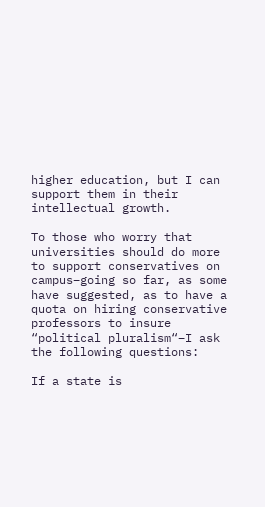higher education, but I can support them in their intellectual growth.

To those who worry that universities should do more to support conservatives on campus–going so far, as some have suggested, as to have a quota on hiring conservative professors to insure “political pluralism“–I ask the following questions:

If a state is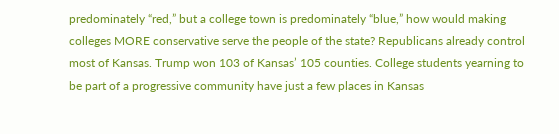predominately “red,” but a college town is predominately “blue,” how would making colleges MORE conservative serve the people of the state? Republicans already control most of Kansas. Trump won 103 of Kansas’ 105 counties. College students yearning to be part of a progressive community have just a few places in Kansas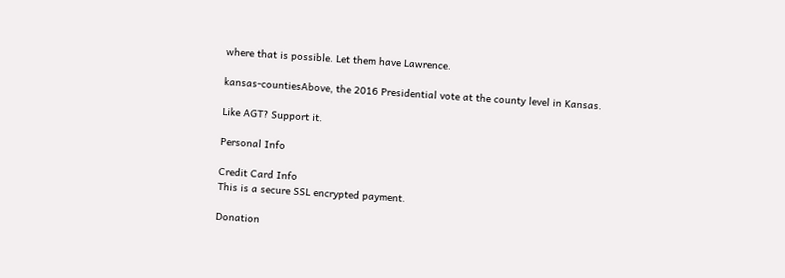where that is possible. Let them have Lawrence.

kansas-countiesAbove, the 2016 Presidential vote at the county level in Kansas.

Like AGT? Support it.

Personal Info

Credit Card Info
This is a secure SSL encrypted payment.

Donation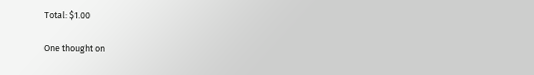Total: $1.00

One thought on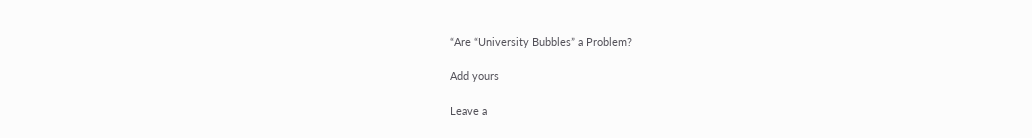“Are “University Bubbles” a Problem?

Add yours

Leave a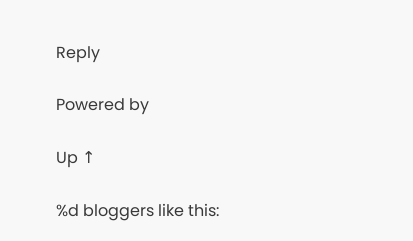Reply

Powered by

Up ↑

%d bloggers like this: